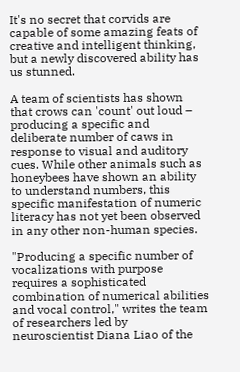It's no secret that corvids are capable of some amazing feats of creative and intelligent thinking, but a newly discovered ability has us stunned.

A team of scientists has shown that crows can 'count' out loud – producing a specific and deliberate number of caws in response to visual and auditory cues. While other animals such as honeybees have shown an ability to understand numbers, this specific manifestation of numeric literacy has not yet been observed in any other non-human species.

"Producing a specific number of vocalizations with purpose requires a sophisticated combination of numerical abilities and vocal control," writes the team of researchers led by neuroscientist Diana Liao of the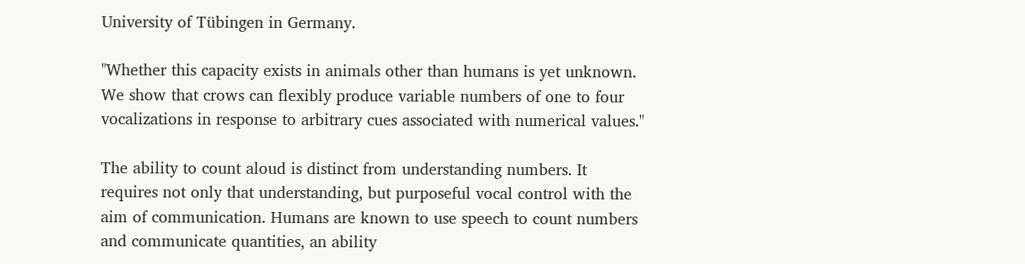University of Tübingen in Germany.

"Whether this capacity exists in animals other than humans is yet unknown. We show that crows can flexibly produce variable numbers of one to four vocalizations in response to arbitrary cues associated with numerical values."

The ability to count aloud is distinct from understanding numbers. It requires not only that understanding, but purposeful vocal control with the aim of communication. Humans are known to use speech to count numbers and communicate quantities, an ability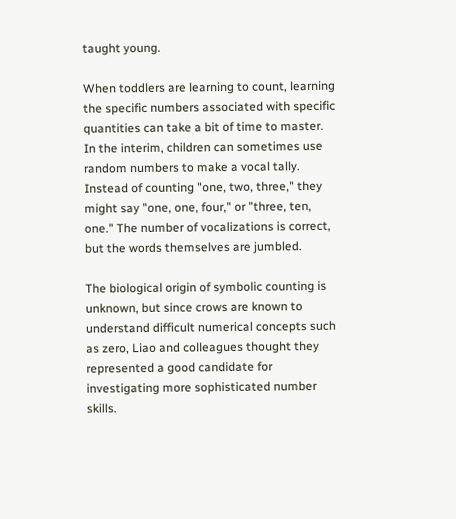taught young.

When toddlers are learning to count, learning the specific numbers associated with specific quantities can take a bit of time to master. In the interim, children can sometimes use random numbers to make a vocal tally. Instead of counting "one, two, three," they might say "one, one, four," or "three, ten, one." The number of vocalizations is correct, but the words themselves are jumbled.

The biological origin of symbolic counting is unknown, but since crows are known to understand difficult numerical concepts such as zero, Liao and colleagues thought they represented a good candidate for investigating more sophisticated number skills.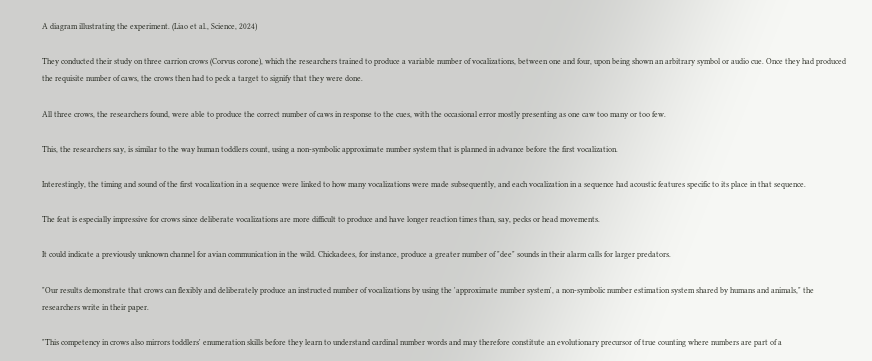A diagram illustrating the experiment. (Liao et al., Science, 2024)

They conducted their study on three carrion crows (Corvus corone), which the researchers trained to produce a variable number of vocalizations, between one and four, upon being shown an arbitrary symbol or audio cue. Once they had produced the requisite number of caws, the crows then had to peck a target to signify that they were done.

All three crows, the researchers found, were able to produce the correct number of caws in response to the cues, with the occasional error mostly presenting as one caw too many or too few.

This, the researchers say, is similar to the way human toddlers count, using a non-symbolic approximate number system that is planned in advance before the first vocalization.

Interestingly, the timing and sound of the first vocalization in a sequence were linked to how many vocalizations were made subsequently, and each vocalization in a sequence had acoustic features specific to its place in that sequence.

The feat is especially impressive for crows since deliberate vocalizations are more difficult to produce and have longer reaction times than, say, pecks or head movements.

It could indicate a previously unknown channel for avian communication in the wild. Chickadees, for instance, produce a greater number of "dee" sounds in their alarm calls for larger predators.

"Our results demonstrate that crows can flexibly and deliberately produce an instructed number of vocalizations by using the 'approximate number system', a non-symbolic number estimation system shared by humans and animals," the researchers write in their paper.

"This competency in crows also mirrors toddlers' enumeration skills before they learn to understand cardinal number words and may therefore constitute an evolutionary precursor of true counting where numbers are part of a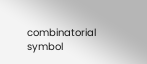combinatorial symbol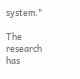system."

The research has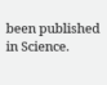been published in Science.